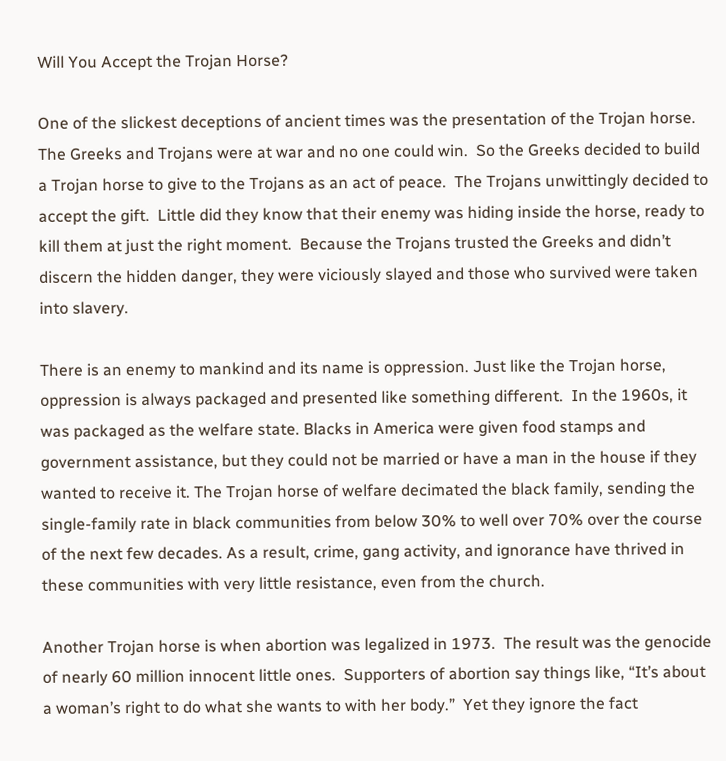Will You Accept the Trojan Horse?

One of the slickest deceptions of ancient times was the presentation of the Trojan horse. The Greeks and Trojans were at war and no one could win.  So the Greeks decided to build a Trojan horse to give to the Trojans as an act of peace.  The Trojans unwittingly decided to accept the gift.  Little did they know that their enemy was hiding inside the horse, ready to kill them at just the right moment.  Because the Trojans trusted the Greeks and didn’t discern the hidden danger, they were viciously slayed and those who survived were taken into slavery.

There is an enemy to mankind and its name is oppression. Just like the Trojan horse, oppression is always packaged and presented like something different.  In the 1960s, it was packaged as the welfare state. Blacks in America were given food stamps and government assistance, but they could not be married or have a man in the house if they wanted to receive it. The Trojan horse of welfare decimated the black family, sending the single-family rate in black communities from below 30% to well over 70% over the course of the next few decades. As a result, crime, gang activity, and ignorance have thrived in these communities with very little resistance, even from the church.

Another Trojan horse is when abortion was legalized in 1973.  The result was the genocide of nearly 60 million innocent little ones.  Supporters of abortion say things like, “It’s about a woman’s right to do what she wants to with her body.”  Yet they ignore the fact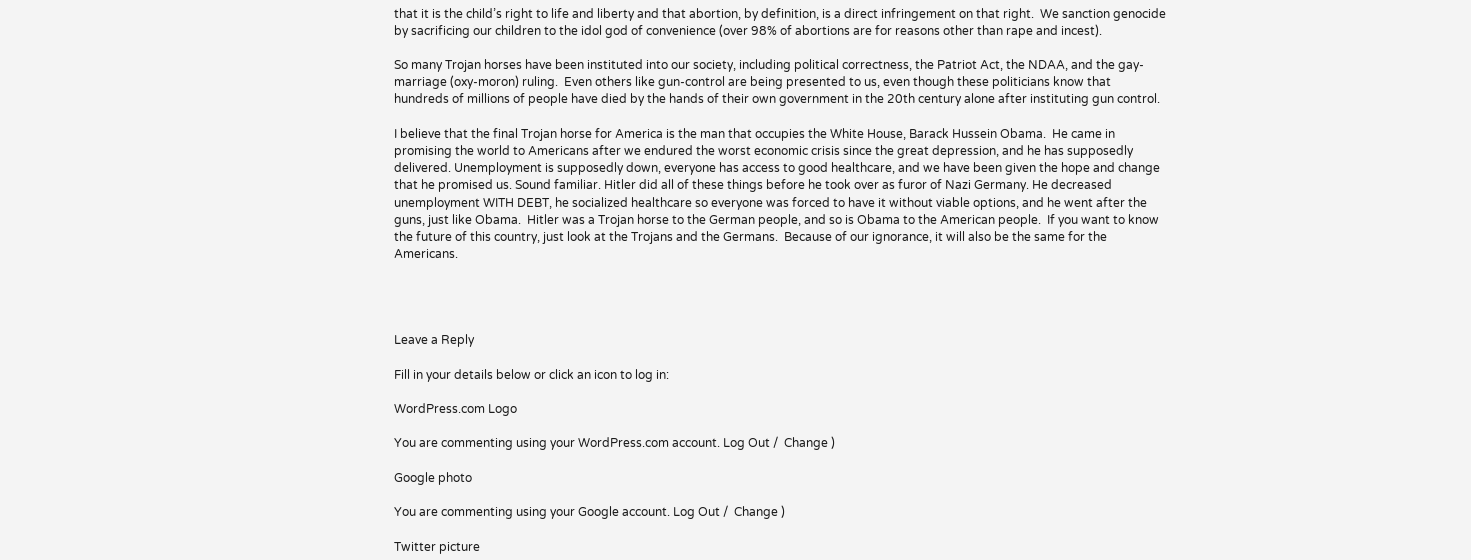that it is the child’s right to life and liberty and that abortion, by definition, is a direct infringement on that right.  We sanction genocide by sacrificing our children to the idol god of convenience (over 98% of abortions are for reasons other than rape and incest).

So many Trojan horses have been instituted into our society, including political correctness, the Patriot Act, the NDAA, and the gay-marriage (oxy-moron) ruling.  Even others like gun-control are being presented to us, even though these politicians know that hundreds of millions of people have died by the hands of their own government in the 20th century alone after instituting gun control.

I believe that the final Trojan horse for America is the man that occupies the White House, Barack Hussein Obama.  He came in promising the world to Americans after we endured the worst economic crisis since the great depression, and he has supposedly delivered. Unemployment is supposedly down, everyone has access to good healthcare, and we have been given the hope and change that he promised us. Sound familiar. Hitler did all of these things before he took over as furor of Nazi Germany. He decreased unemployment WITH DEBT, he socialized healthcare so everyone was forced to have it without viable options, and he went after the guns, just like Obama.  Hitler was a Trojan horse to the German people, and so is Obama to the American people.  If you want to know the future of this country, just look at the Trojans and the Germans.  Because of our ignorance, it will also be the same for the Americans.




Leave a Reply

Fill in your details below or click an icon to log in:

WordPress.com Logo

You are commenting using your WordPress.com account. Log Out /  Change )

Google photo

You are commenting using your Google account. Log Out /  Change )

Twitter picture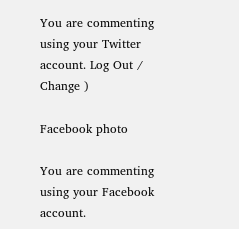You are commenting using your Twitter account. Log Out /  Change )

Facebook photo

You are commenting using your Facebook account.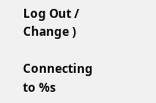Log Out /  Change )

Connecting to %s